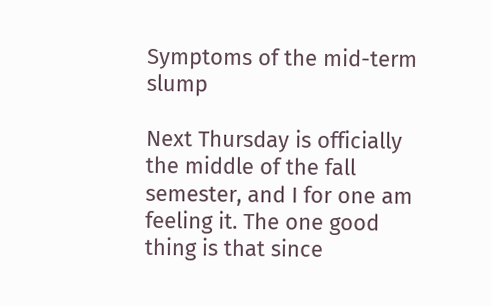Symptoms of the mid-term slump

Next Thursday is officially the middle of the fall semester, and I for one am feeling it. The one good thing is that since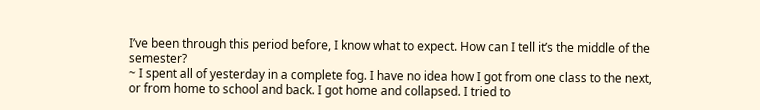I’ve been through this period before, I know what to expect. How can I tell it’s the middle of the semester?
~ I spent all of yesterday in a complete fog. I have no idea how I got from one class to the next, or from home to school and back. I got home and collapsed. I tried to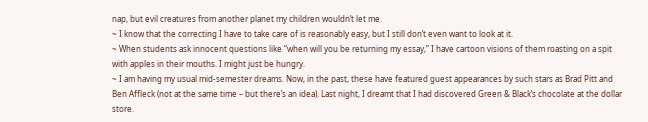nap, but evil creatures from another planet my children wouldn’t let me.
~ I know that the correcting I have to take care of is reasonably easy, but I still don’t even want to look at it.
~ When students ask innocent questions like “when will you be returning my essay,” I have cartoon visions of them roasting on a spit with apples in their mouths. I might just be hungry.
~ I am having my usual mid-semester dreams. Now, in the past, these have featured guest appearances by such stars as Brad Pitt and Ben Affleck (not at the same time – but there’s an idea). Last night, I dreamt that I had discovered Green & Black’s chocolate at the dollar store.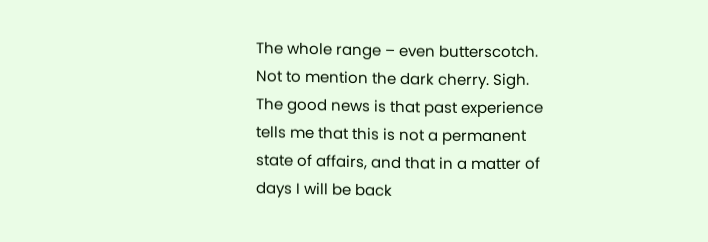The whole range – even butterscotch. Not to mention the dark cherry. Sigh.
The good news is that past experience tells me that this is not a permanent state of affairs, and that in a matter of days I will be back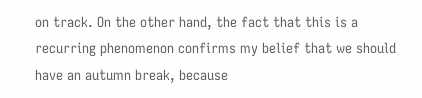on track. On the other hand, the fact that this is a recurring phenomenon confirms my belief that we should have an autumn break, because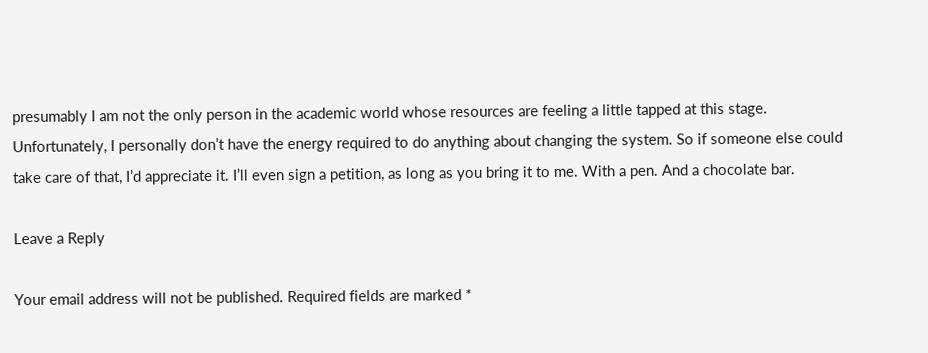presumably I am not the only person in the academic world whose resources are feeling a little tapped at this stage.
Unfortunately, I personally don’t have the energy required to do anything about changing the system. So if someone else could take care of that, I’d appreciate it. I’ll even sign a petition, as long as you bring it to me. With a pen. And a chocolate bar.

Leave a Reply

Your email address will not be published. Required fields are marked *